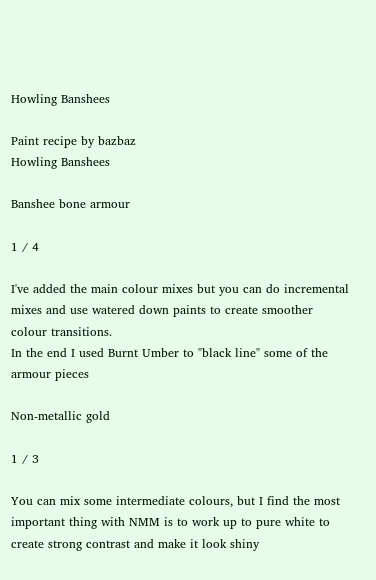Howling Banshees

Paint recipe by bazbaz
Howling Banshees

Banshee bone armour

1 / 4

I've added the main colour mixes but you can do incremental mixes and use watered down paints to create smoother colour transitions.
In the end I used Burnt Umber to "black line" some of the armour pieces

Non-metallic gold

1 / 3

You can mix some intermediate colours, but I find the most important thing with NMM is to work up to pure white to create strong contrast and make it look shiny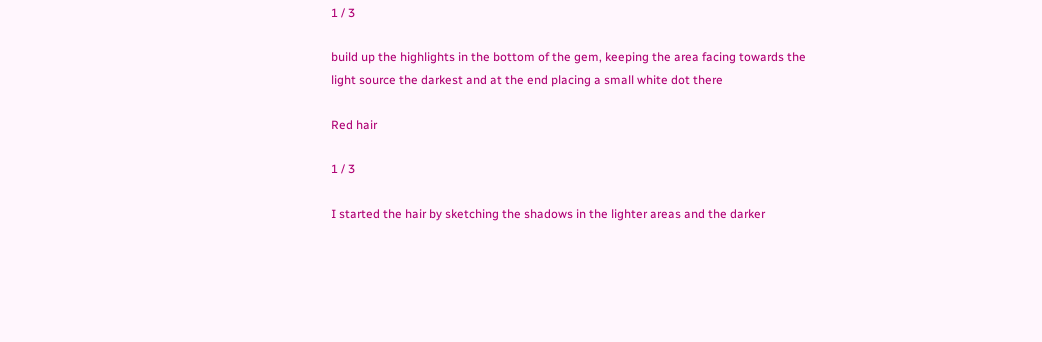1 / 3

build up the highlights in the bottom of the gem, keeping the area facing towards the light source the darkest and at the end placing a small white dot there

Red hair

1 / 3

I started the hair by sketching the shadows in the lighter areas and the darker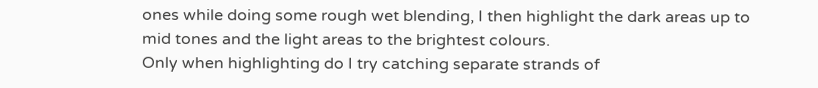ones while doing some rough wet blending, I then highlight the dark areas up to mid tones and the light areas to the brightest colours.
Only when highlighting do I try catching separate strands of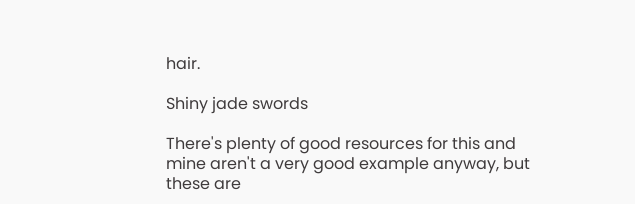hair.

Shiny jade swords

There's plenty of good resources for this and mine aren't a very good example anyway, but these are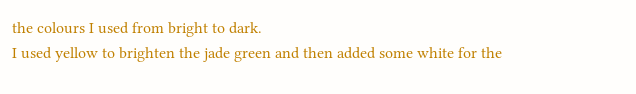the colours I used from bright to dark.
I used yellow to brighten the jade green and then added some white for the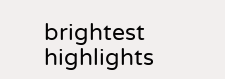brightest highlights